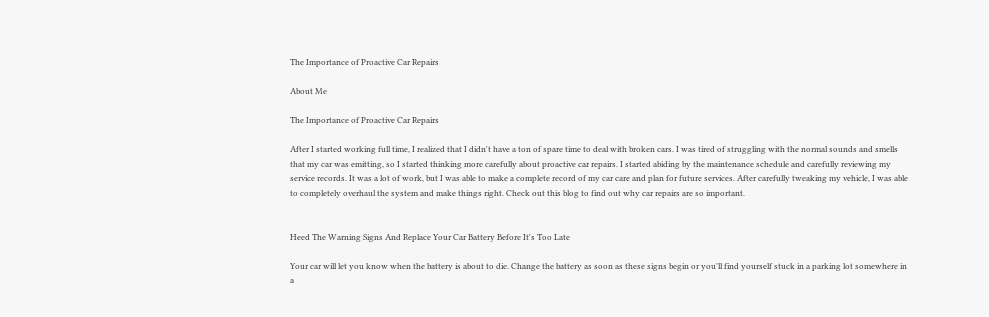The Importance of Proactive Car Repairs

About Me

The Importance of Proactive Car Repairs

After I started working full time, I realized that I didn't have a ton of spare time to deal with broken cars. I was tired of struggling with the normal sounds and smells that my car was emitting, so I started thinking more carefully about proactive car repairs. I started abiding by the maintenance schedule and carefully reviewing my service records. It was a lot of work, but I was able to make a complete record of my car care and plan for future services. After carefully tweaking my vehicle, I was able to completely overhaul the system and make things right. Check out this blog to find out why car repairs are so important.


Heed The Warning Signs And Replace Your Car Battery Before It's Too Late

Your car will let you know when the battery is about to die. Change the battery as soon as these signs begin or you'll find yourself stuck in a parking lot somewhere in a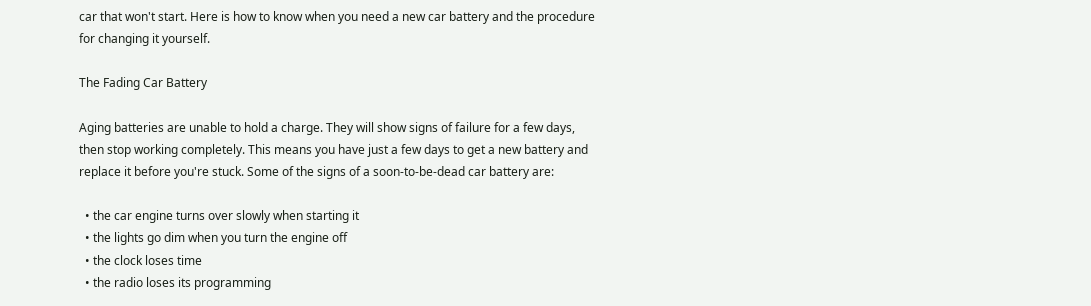car that won't start. Here is how to know when you need a new car battery and the procedure for changing it yourself.

The Fading Car Battery

Aging batteries are unable to hold a charge. They will show signs of failure for a few days, then stop working completely. This means you have just a few days to get a new battery and replace it before you're stuck. Some of the signs of a soon-to-be-dead car battery are:

  • the car engine turns over slowly when starting it
  • the lights go dim when you turn the engine off
  • the clock loses time
  • the radio loses its programming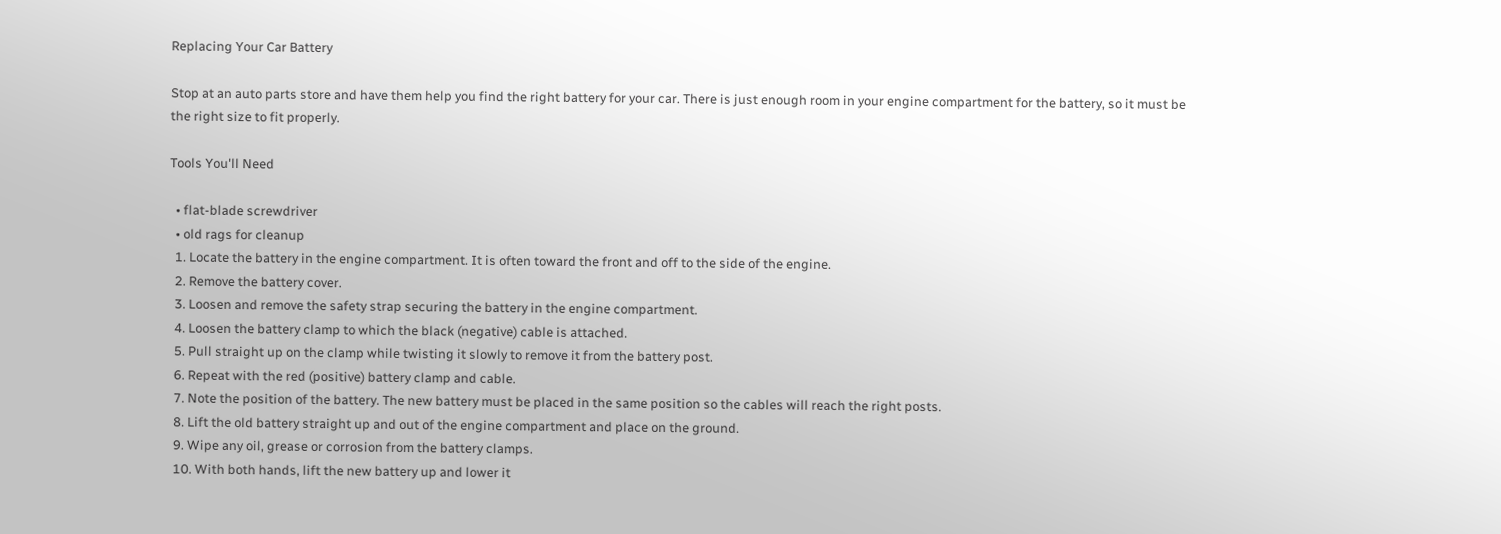Replacing Your Car Battery

Stop at an auto parts store and have them help you find the right battery for your car. There is just enough room in your engine compartment for the battery, so it must be the right size to fit properly.

Tools You'll Need

  • flat-blade screwdriver
  • old rags for cleanup
  1. Locate the battery in the engine compartment. It is often toward the front and off to the side of the engine.
  2. Remove the battery cover.
  3. Loosen and remove the safety strap securing the battery in the engine compartment.
  4. Loosen the battery clamp to which the black (negative) cable is attached.
  5. Pull straight up on the clamp while twisting it slowly to remove it from the battery post.
  6. Repeat with the red (positive) battery clamp and cable.
  7. Note the position of the battery. The new battery must be placed in the same position so the cables will reach the right posts.
  8. Lift the old battery straight up and out of the engine compartment and place on the ground.
  9. Wipe any oil, grease or corrosion from the battery clamps.
  10. With both hands, lift the new battery up and lower it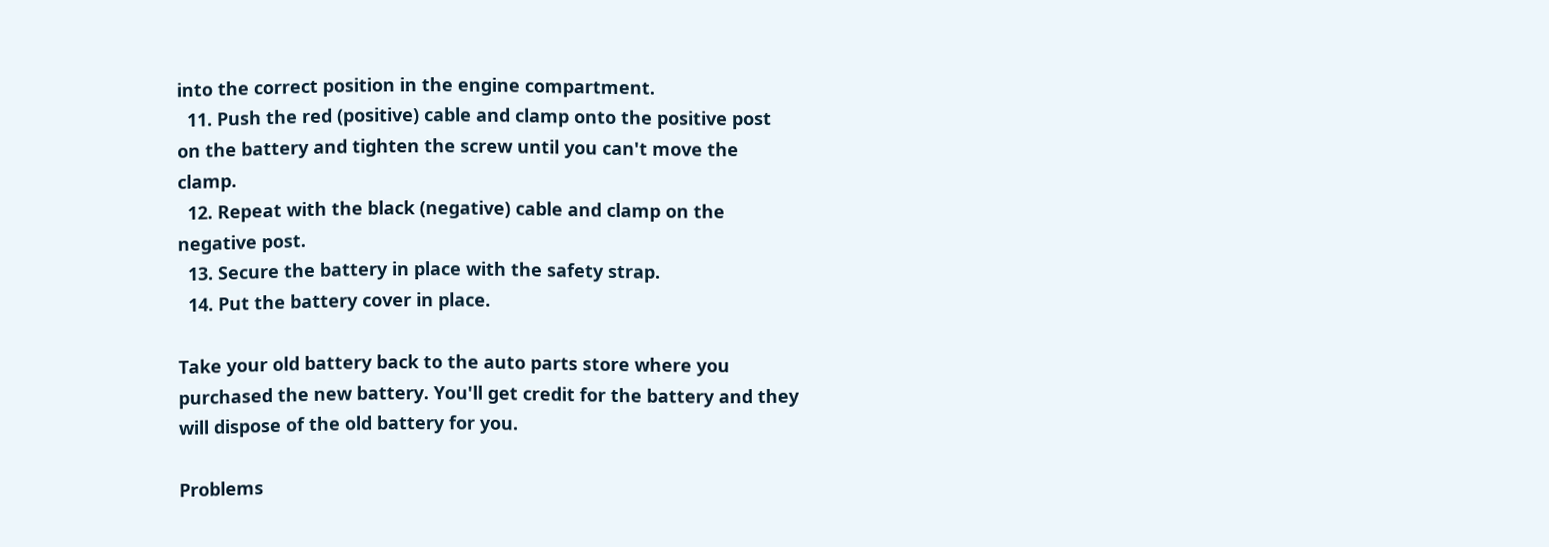into the correct position in the engine compartment.
  11. Push the red (positive) cable and clamp onto the positive post on the battery and tighten the screw until you can't move the clamp.
  12. Repeat with the black (negative) cable and clamp on the negative post.
  13. Secure the battery in place with the safety strap.
  14. Put the battery cover in place.

Take your old battery back to the auto parts store where you purchased the new battery. You'll get credit for the battery and they will dispose of the old battery for you.

Problems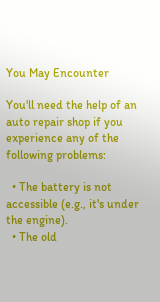You May Encounter

You'll need the help of an auto repair shop if you experience any of the following problems:

  • The battery is not accessible (e.g., it's under the engine).
  • The old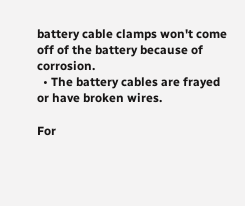battery cable clamps won't come off of the battery because of corrosion.
  • The battery cables are frayed or have broken wires.

For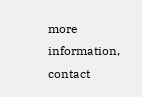more information, contact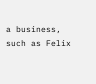a business, such as Felix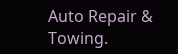Auto Repair & Towing.